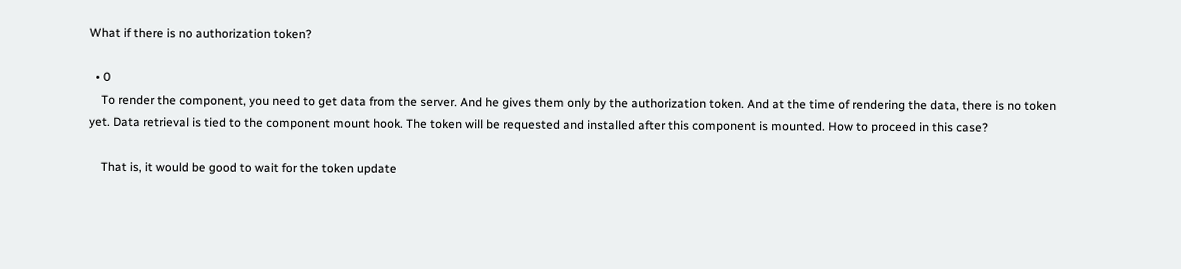What if there is no authorization token?

  • 0
    To render the component, you need to get data from the server. And he gives them only by the authorization token. And at the time of rendering the data, there is no token yet. Data retrieval is tied to the component mount hook. The token will be requested and installed after this component is mounted. How to proceed in this case?

    That is, it would be good to wait for the token update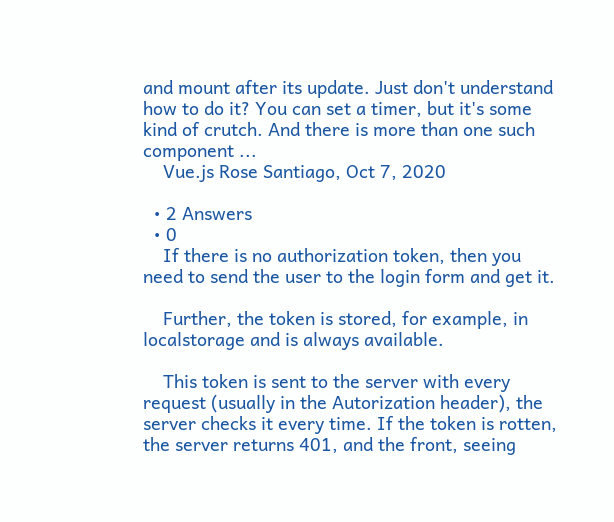and mount after its update. Just don't understand how to do it? You can set a timer, but it's some kind of crutch. And there is more than one such component ...
    Vue.js Rose Santiago, Oct 7, 2020

  • 2 Answers
  • 0
    If there is no authorization token, then you need to send the user to the login form and get it.

    Further, the token is stored, for example, in localstorage and is always available.

    This token is sent to the server with every request (usually in the Autorization header), the server checks it every time. If the token is rotten, the server returns 401, and the front, seeing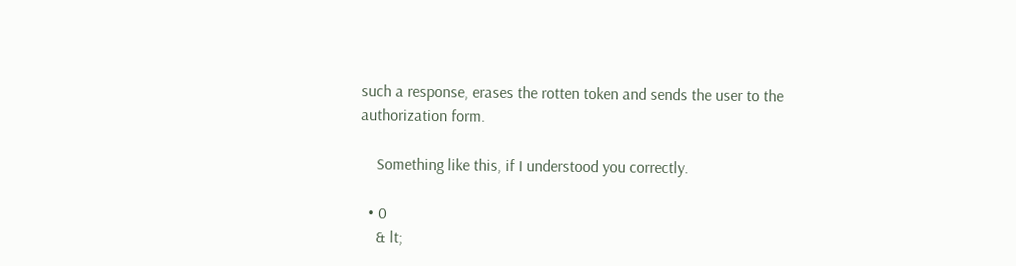such a response, erases the rotten token and sends the user to the authorization form.

    Something like this, if I understood you correctly.

  • 0
    & lt;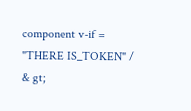component v-if = "THERE IS_TOKEN" / & gt;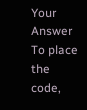Your Answer
To place the code,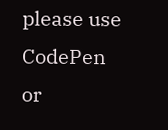please use CodePen or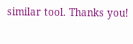similar tool. Thanks you!